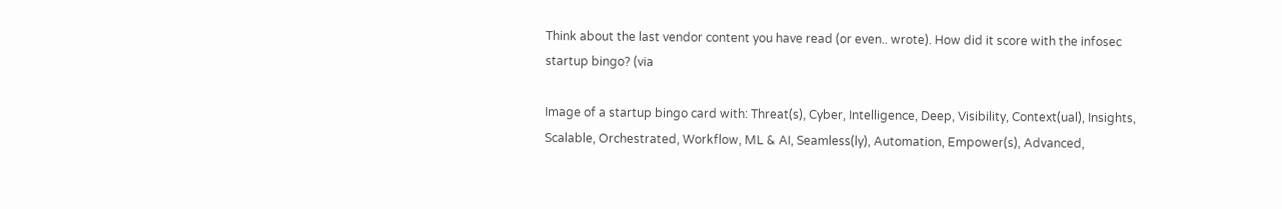Think about the last vendor content you have read (or even.. wrote). How did it score with the infosec startup bingo? (via

Image of a startup bingo card with: Threat(s), Cyber, Intelligence, Deep, Visibility, Context(ual), Insights, Scalable, Orchestrated, Workflow, ML & AI, Seamless(ly), Automation, Empower(s), Advanced,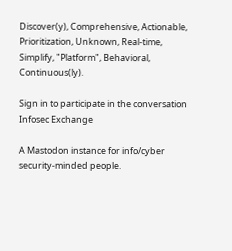Discover(y), Comprehensive, Actionable, Prioritization, Unknown, Real-time, Simplify, "Platform", Behavioral, Continuous(ly).

Sign in to participate in the conversation
Infosec Exchange

A Mastodon instance for info/cyber security-minded people.